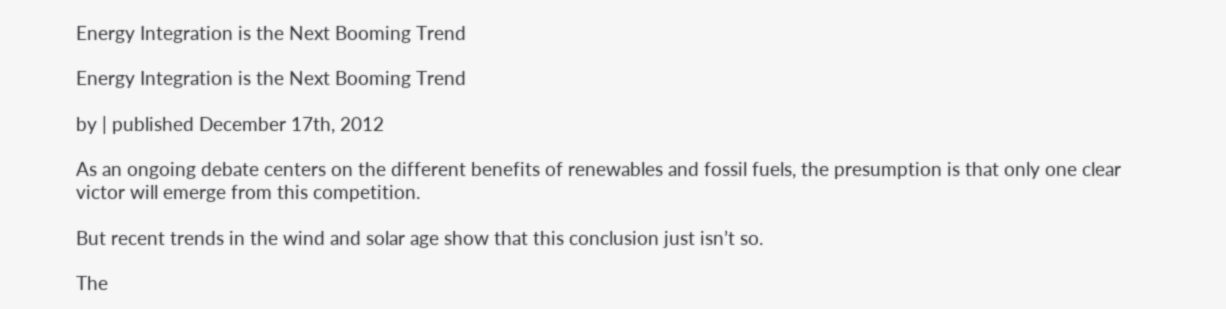Energy Integration is the Next Booming Trend

Energy Integration is the Next Booming Trend

by | published December 17th, 2012

As an ongoing debate centers on the different benefits of renewables and fossil fuels, the presumption is that only one clear victor will emerge from this competition.

But recent trends in the wind and solar age show that this conclusion just isn’t so.

The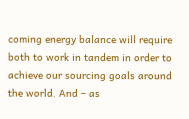coming energy balance will require both to work in tandem in order to achieve our sourcing goals around the world. And – as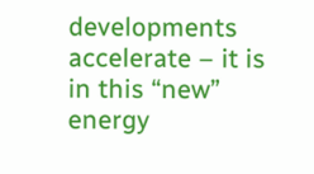developments accelerate – it is in this “new” energy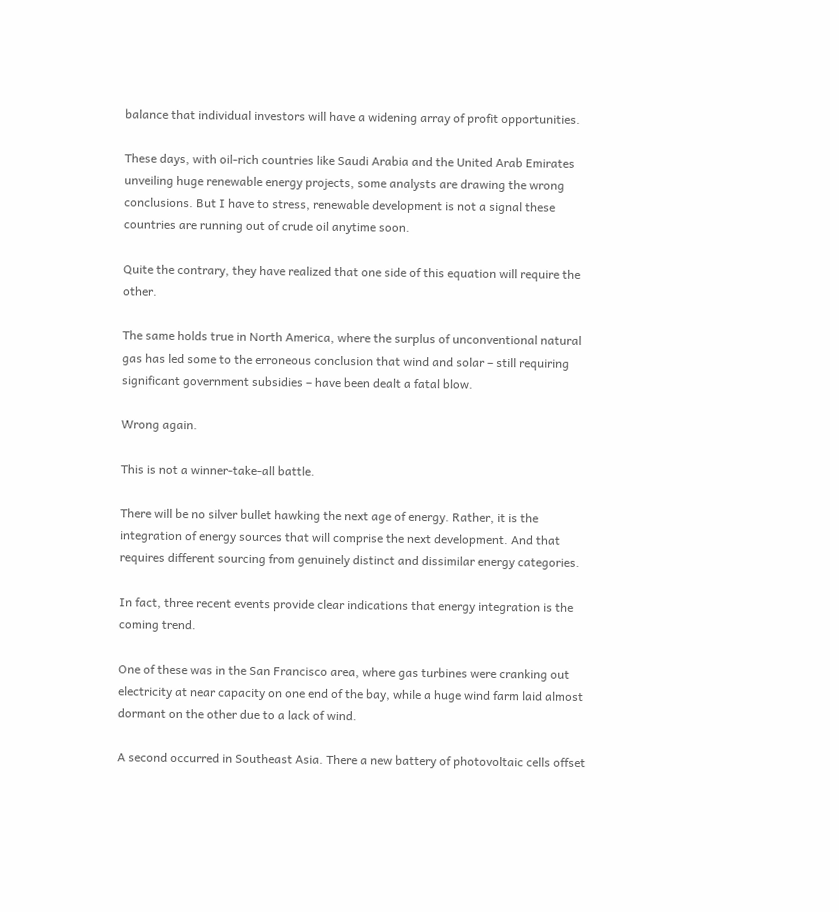balance that individual investors will have a widening array of profit opportunities.

These days, with oil-rich countries like Saudi Arabia and the United Arab Emirates unveiling huge renewable energy projects, some analysts are drawing the wrong conclusions. But I have to stress, renewable development is not a signal these countries are running out of crude oil anytime soon.

Quite the contrary, they have realized that one side of this equation will require the other.

The same holds true in North America, where the surplus of unconventional natural gas has led some to the erroneous conclusion that wind and solar – still requiring significant government subsidies – have been dealt a fatal blow.

Wrong again.

This is not a winner-take-all battle.

There will be no silver bullet hawking the next age of energy. Rather, it is the integration of energy sources that will comprise the next development. And that requires different sourcing from genuinely distinct and dissimilar energy categories.

In fact, three recent events provide clear indications that energy integration is the coming trend.

One of these was in the San Francisco area, where gas turbines were cranking out electricity at near capacity on one end of the bay, while a huge wind farm laid almost dormant on the other due to a lack of wind.

A second occurred in Southeast Asia. There a new battery of photovoltaic cells offset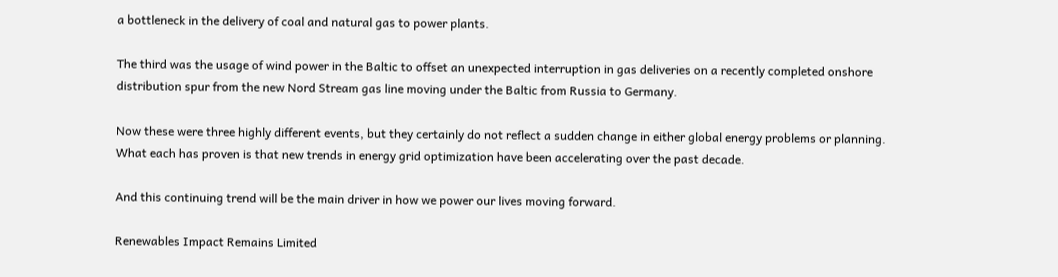a bottleneck in the delivery of coal and natural gas to power plants.

The third was the usage of wind power in the Baltic to offset an unexpected interruption in gas deliveries on a recently completed onshore distribution spur from the new Nord Stream gas line moving under the Baltic from Russia to Germany.

Now these were three highly different events, but they certainly do not reflect a sudden change in either global energy problems or planning. What each has proven is that new trends in energy grid optimization have been accelerating over the past decade.

And this continuing trend will be the main driver in how we power our lives moving forward.

Renewables Impact Remains Limited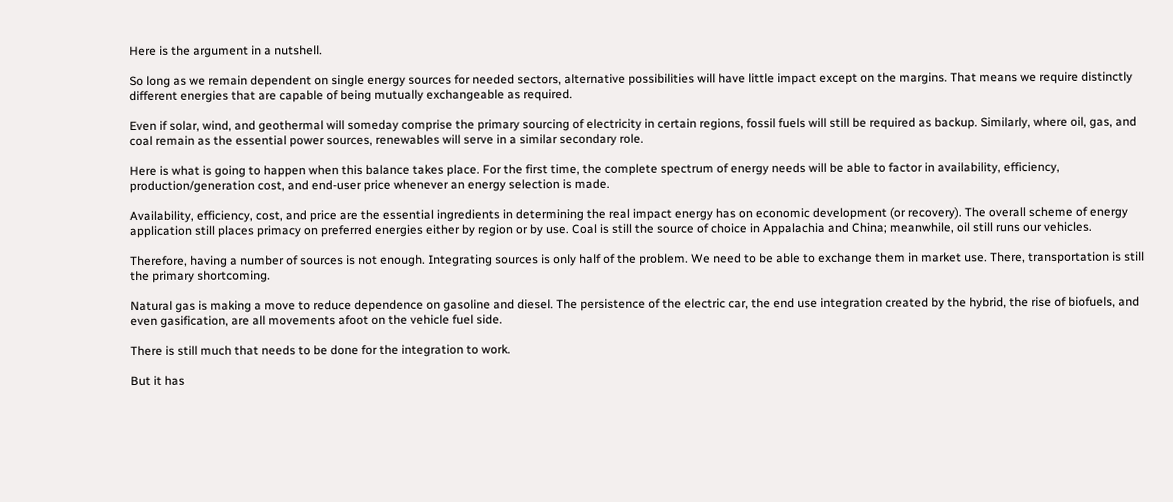Here is the argument in a nutshell.

So long as we remain dependent on single energy sources for needed sectors, alternative possibilities will have little impact except on the margins. That means we require distinctly different energies that are capable of being mutually exchangeable as required.

Even if solar, wind, and geothermal will someday comprise the primary sourcing of electricity in certain regions, fossil fuels will still be required as backup. Similarly, where oil, gas, and coal remain as the essential power sources, renewables will serve in a similar secondary role.

Here is what is going to happen when this balance takes place. For the first time, the complete spectrum of energy needs will be able to factor in availability, efficiency, production/generation cost, and end-user price whenever an energy selection is made.

Availability, efficiency, cost, and price are the essential ingredients in determining the real impact energy has on economic development (or recovery). The overall scheme of energy application still places primacy on preferred energies either by region or by use. Coal is still the source of choice in Appalachia and China; meanwhile, oil still runs our vehicles.

Therefore, having a number of sources is not enough. Integrating sources is only half of the problem. We need to be able to exchange them in market use. There, transportation is still the primary shortcoming.

Natural gas is making a move to reduce dependence on gasoline and diesel. The persistence of the electric car, the end use integration created by the hybrid, the rise of biofuels, and even gasification, are all movements afoot on the vehicle fuel side.

There is still much that needs to be done for the integration to work.

But it has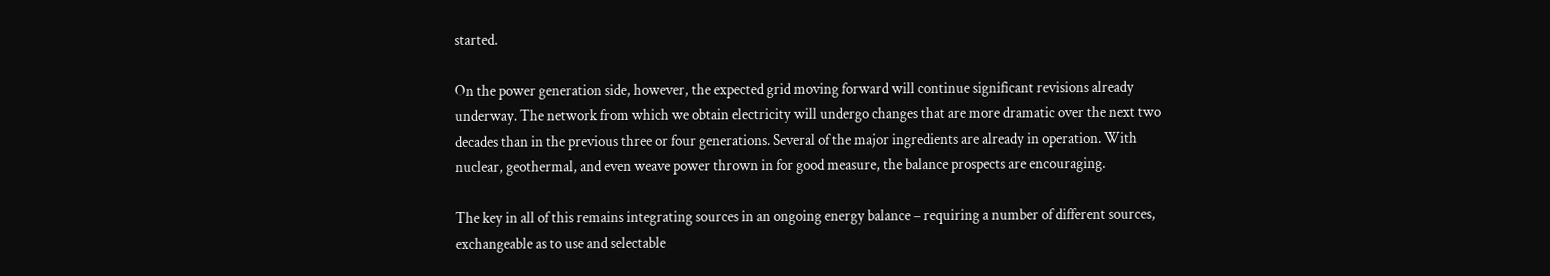started.

On the power generation side, however, the expected grid moving forward will continue significant revisions already underway. The network from which we obtain electricity will undergo changes that are more dramatic over the next two decades than in the previous three or four generations. Several of the major ingredients are already in operation. With nuclear, geothermal, and even weave power thrown in for good measure, the balance prospects are encouraging.

The key in all of this remains integrating sources in an ongoing energy balance – requiring a number of different sources, exchangeable as to use and selectable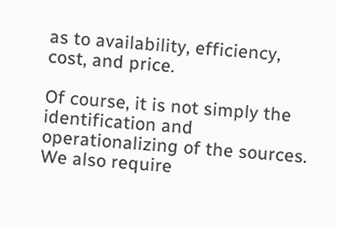as to availability, efficiency, cost, and price.

Of course, it is not simply the identification and operationalizing of the sources. We also require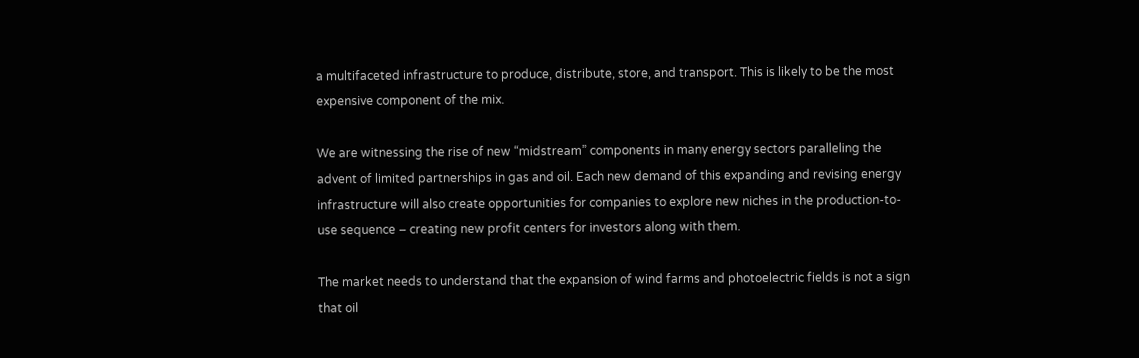a multifaceted infrastructure to produce, distribute, store, and transport. This is likely to be the most expensive component of the mix.

We are witnessing the rise of new “midstream” components in many energy sectors paralleling the advent of limited partnerships in gas and oil. Each new demand of this expanding and revising energy infrastructure will also create opportunities for companies to explore new niches in the production-to-use sequence – creating new profit centers for investors along with them.

The market needs to understand that the expansion of wind farms and photoelectric fields is not a sign that oil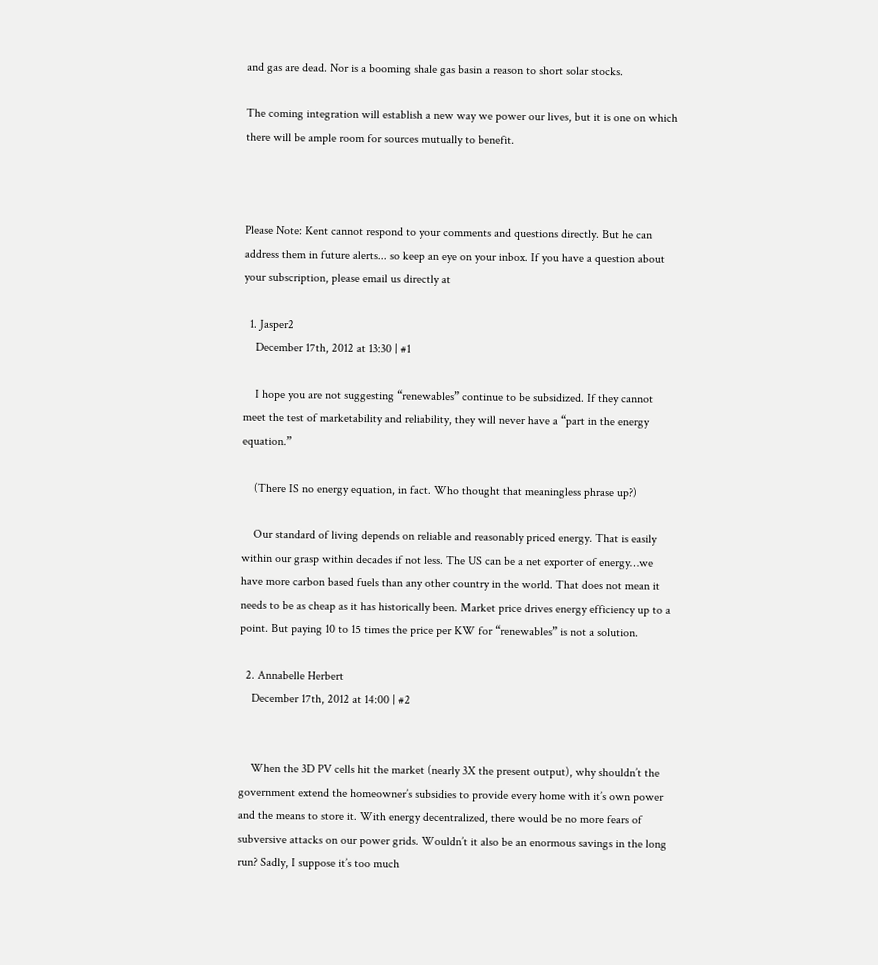and gas are dead. Nor is a booming shale gas basin a reason to short solar stocks.

The coming integration will establish a new way we power our lives, but it is one on which there will be ample room for sources mutually to benefit.



Please Note: Kent cannot respond to your comments and questions directly. But he can address them in future alerts... so keep an eye on your inbox. If you have a question about your subscription, please email us directly at

  1. Jasper2
    December 17th, 2012 at 13:30 | #1

    I hope you are not suggesting “renewables” continue to be subsidized. If they cannot meet the test of marketability and reliability, they will never have a “part in the energy equation.”

    (There IS no energy equation, in fact. Who thought that meaningless phrase up?)

    Our standard of living depends on reliable and reasonably priced energy. That is easily within our grasp within decades if not less. The US can be a net exporter of energy…we have more carbon based fuels than any other country in the world. That does not mean it needs to be as cheap as it has historically been. Market price drives energy efficiency up to a point. But paying 10 to 15 times the price per KW for “renewables” is not a solution.

  2. Annabelle Herbert
    December 17th, 2012 at 14:00 | #2


    When the 3D PV cells hit the market (nearly 3X the present output), why shouldn’t the government extend the homeowner’s subsidies to provide every home with it’s own power and the means to store it. With energy decentralized, there would be no more fears of subversive attacks on our power grids. Wouldn’t it also be an enormous savings in the long run? Sadly, I suppose it’s too much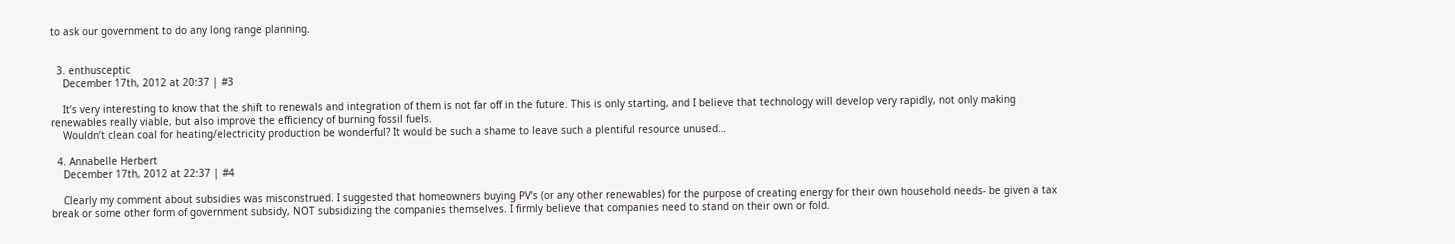to ask our government to do any long range planning.


  3. enthusceptic
    December 17th, 2012 at 20:37 | #3

    It’s very interesting to know that the shift to renewals and integration of them is not far off in the future. This is only starting, and I believe that technology will develop very rapidly, not only making renewables really viable, but also improve the efficiency of burning fossil fuels.
    Wouldn’t clean coal for heating/electricity production be wonderful? It would be such a shame to leave such a plentiful resource unused…

  4. Annabelle Herbert
    December 17th, 2012 at 22:37 | #4

    Clearly my comment about subsidies was misconstrued. I suggested that homeowners buying PV’s (or any other renewables) for the purpose of creating energy for their own household needs- be given a tax break or some other form of government subsidy, NOT subsidizing the companies themselves. I firmly believe that companies need to stand on their own or fold.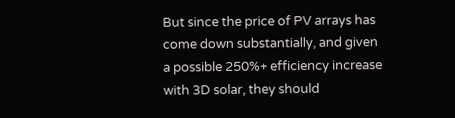But since the price of PV arrays has come down substantially, and given a possible 250%+ efficiency increase with 3D solar, they should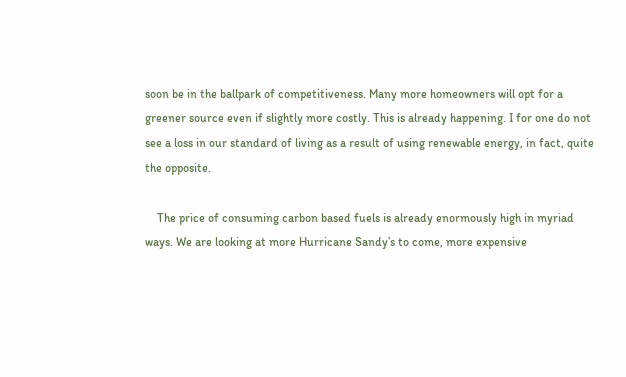soon be in the ballpark of competitiveness. Many more homeowners will opt for a greener source even if slightly more costly. This is already happening. I for one do not see a loss in our standard of living as a result of using renewable energy, in fact, quite the opposite.

    The price of consuming carbon based fuels is already enormously high in myriad ways. We are looking at more Hurricane Sandy’s to come, more expensive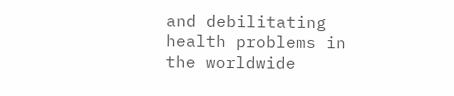and debilitating health problems in the worldwide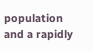population and a rapidly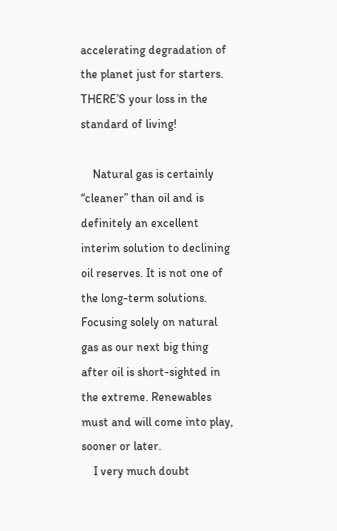accelerating degradation of the planet just for starters. THERE’S your loss in the standard of living!

    Natural gas is certainly “cleaner” than oil and is definitely an excellent interim solution to declining oil reserves. It is not one of the long-term solutions. Focusing solely on natural gas as our next big thing after oil is short-sighted in the extreme. Renewables must and will come into play, sooner or later.
    I very much doubt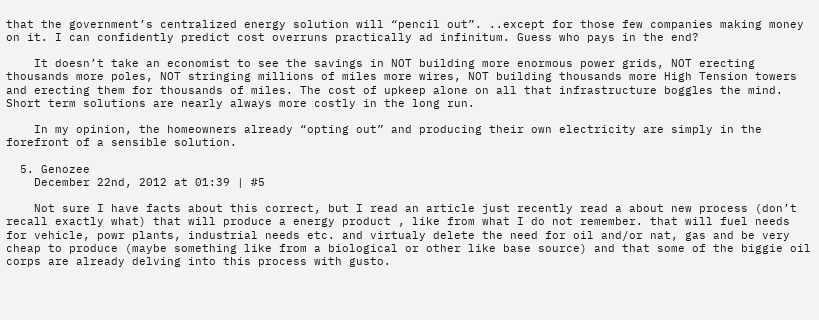that the government’s centralized energy solution will “pencil out”. ..except for those few companies making money on it. I can confidently predict cost overruns practically ad infinitum. Guess who pays in the end?

    It doesn’t take an economist to see the savings in NOT building more enormous power grids, NOT erecting thousands more poles, NOT stringing millions of miles more wires, NOT building thousands more High Tension towers and erecting them for thousands of miles. The cost of upkeep alone on all that infrastructure boggles the mind. Short term solutions are nearly always more costly in the long run.

    In my opinion, the homeowners already “opting out” and producing their own electricity are simply in the forefront of a sensible solution.

  5. Genozee
    December 22nd, 2012 at 01:39 | #5

    Not sure I have facts about this correct, but I read an article just recently read a about new process (don’t recall exactly what) that will produce a energy product , like from what I do not remember. that will fuel needs for vehicle, powr plants, industrial needs etc. and virtualy delete the need for oil and/or nat, gas and be very cheap to produce (maybe something like from a biological or other like base source) and that some of the biggie oil corps are already delving into this process with gusto.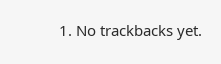1. No trackbacks yet.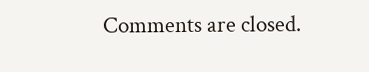Comments are closed.